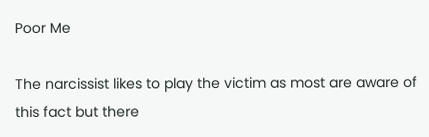Poor Me

The narcissist likes to play the victim as most are aware of this fact but there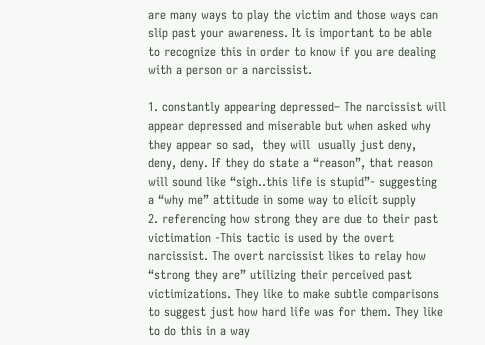are many ways to play the victim and those ways can slip past your awareness. It is important to be able to recognize this in order to know if you are dealing with a person or a narcissist.

1. constantly appearing depressed– The narcissist will appear depressed and miserable but when asked why they appear so sad,  they will  usually just deny, deny, deny. If they do state a “reason”, that reason will sound like “sigh..this life is stupid”- suggesting a “why me” attitude in some way to elicit supply
2. referencing how strong they are due to their past victimation -This tactic is used by the overt narcissist. The overt narcissist likes to relay how “strong they are” utilizing their perceived past victimizations. They like to make subtle comparisons  to suggest just how hard life was for them. They like to do this in a way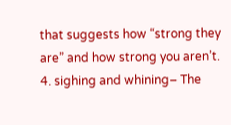that suggests how “strong they are” and how strong you aren’t.
4. sighing and whining– The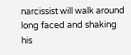narcissist will walk around long faced and shaking his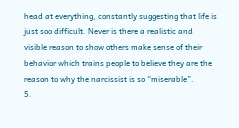head at everything, constantly suggesting that life is just soo difficult. Never is there a realistic and visible reason to show others make sense of their behavior which trains people to believe they are the reason to why the narcissist is so “miserable”.
5.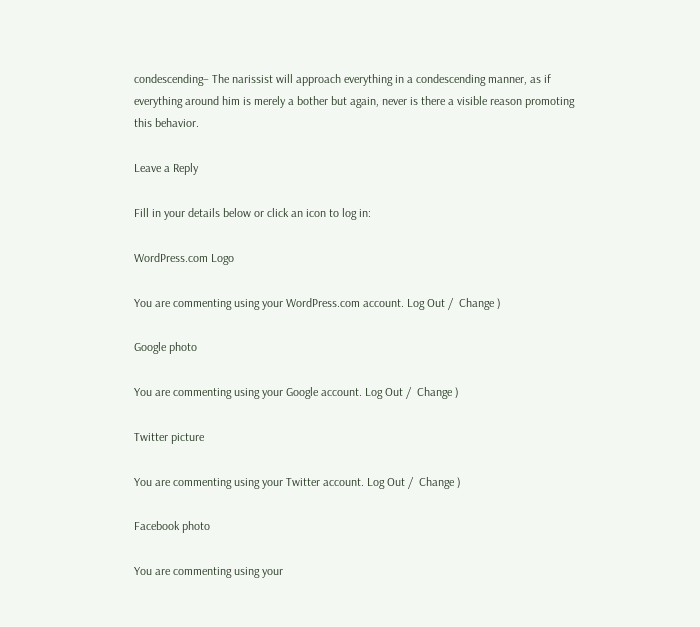condescending– The narissist will approach everything in a condescending manner, as if everything around him is merely a bother but again, never is there a visible reason promoting this behavior.

Leave a Reply

Fill in your details below or click an icon to log in:

WordPress.com Logo

You are commenting using your WordPress.com account. Log Out /  Change )

Google photo

You are commenting using your Google account. Log Out /  Change )

Twitter picture

You are commenting using your Twitter account. Log Out /  Change )

Facebook photo

You are commenting using your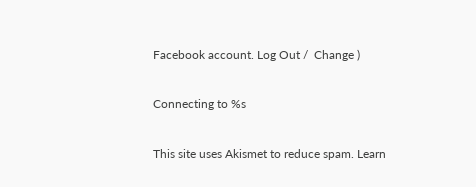Facebook account. Log Out /  Change )

Connecting to %s

This site uses Akismet to reduce spam. Learn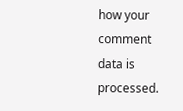how your comment data is processed.